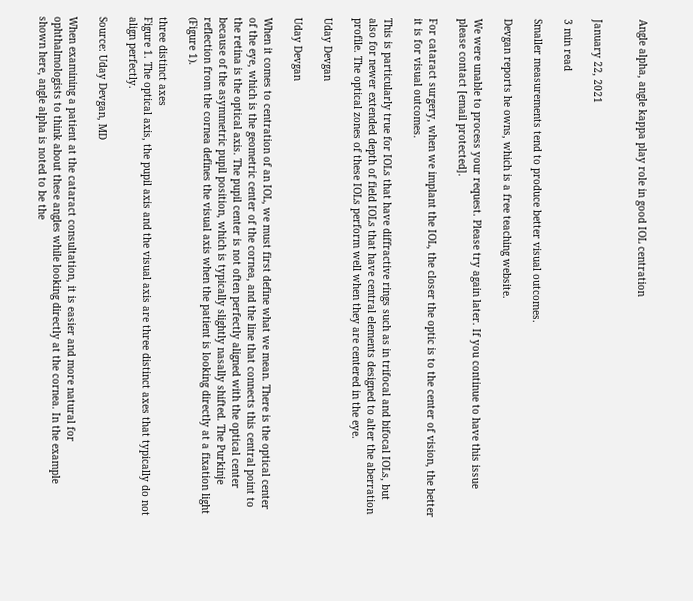Angle alpha, angle kappa play role in good IOL centration


January 22, 2021

3 min read

Smaller measurements tend to produce better visual outcomes.

Devgan reports he owns, which is a free teaching website.

We were unable to process your request. Please try again later. If you continue to have this issue please contact [email protected].

For cataract surgery, when we implant the IOL, the closer the optic is to the center of vision, the better it is for visual outcomes.

This is particularly true for IOLs that have diffractive rings such as in trifocal and bifocal IOLs, but also for newer extended depth of field IOLs that have central elements designed to alter the aberration profile. The optical zones of these IOLs perform well when they are centered in the eye.

Uday Devgan

Uday Devgan

When it comes to centration of an IOL, we must first define what we mean. There is the optical center of the eye, which is the geometric center of the cornea, and the line that connects this central point to the retina is the optical axis. The pupil center is not often perfectly aligned with the optical center because of the asymmetric pupil position, which is typically slightly nasally shifted. The Purkinje reflection from the cornea defines the visual axis when the patient is looking directly at a fixation light (Figure 1).

three distinct axes
Figure 1. The optical axis, the pupil axis and the visual axis are three distinct axes that typically do not align perfectly.

Source: Uday Devgan, MD

When examining a patient at the cataract consultation, it is easier and more natural for ophthalmologists to think about these angles while looking directly at the cornea. In the example shown here, angle alpha is noted to be the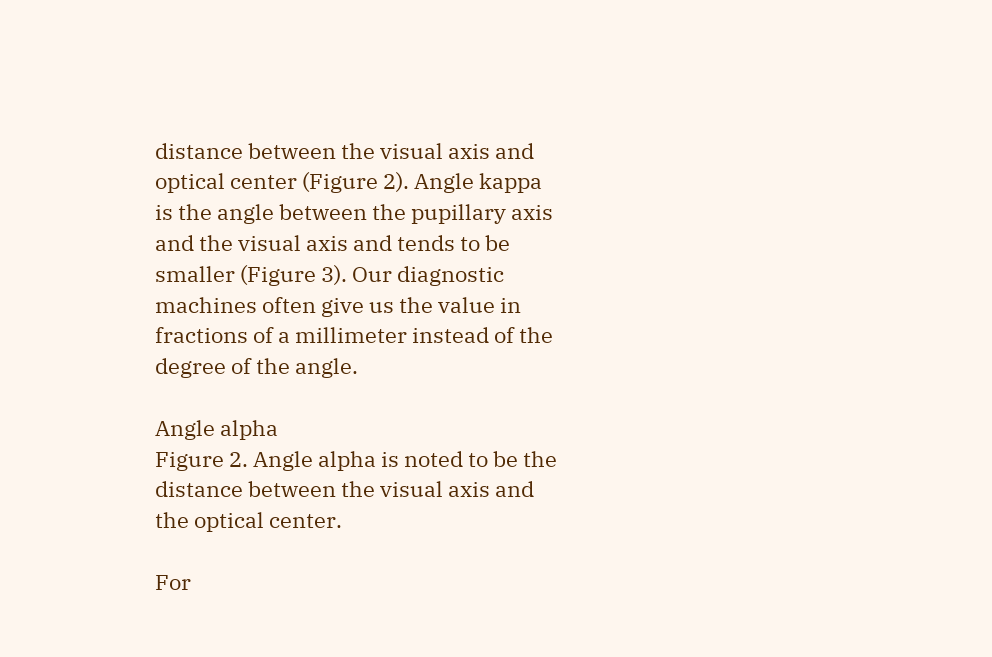distance between the visual axis and optical center (Figure 2). Angle kappa is the angle between the pupillary axis and the visual axis and tends to be smaller (Figure 3). Our diagnostic machines often give us the value in fractions of a millimeter instead of the degree of the angle.

Angle alpha
Figure 2. Angle alpha is noted to be the distance between the visual axis and the optical center.

For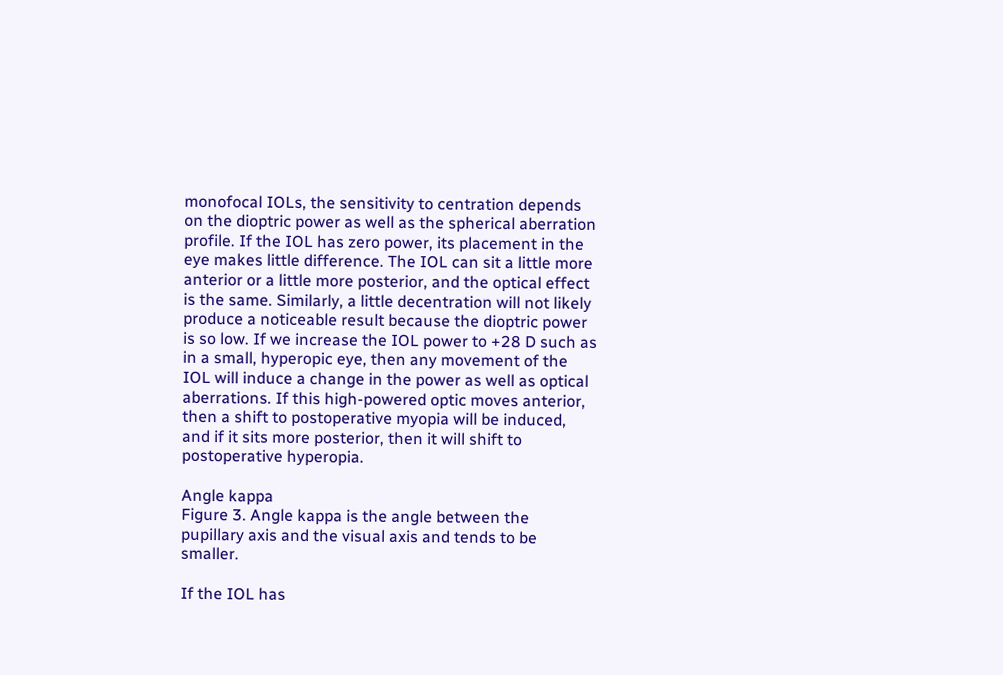monofocal IOLs, the sensitivity to centration depends on the dioptric power as well as the spherical aberration profile. If the IOL has zero power, its placement in the eye makes little difference. The IOL can sit a little more anterior or a little more posterior, and the optical effect is the same. Similarly, a little decentration will not likely produce a noticeable result because the dioptric power is so low. If we increase the IOL power to +28 D such as in a small, hyperopic eye, then any movement of the IOL will induce a change in the power as well as optical aberrations. If this high-powered optic moves anterior, then a shift to postoperative myopia will be induced, and if it sits more posterior, then it will shift to postoperative hyperopia.

Angle kappa
Figure 3. Angle kappa is the angle between the pupillary axis and the visual axis and tends to be smaller.

If the IOL has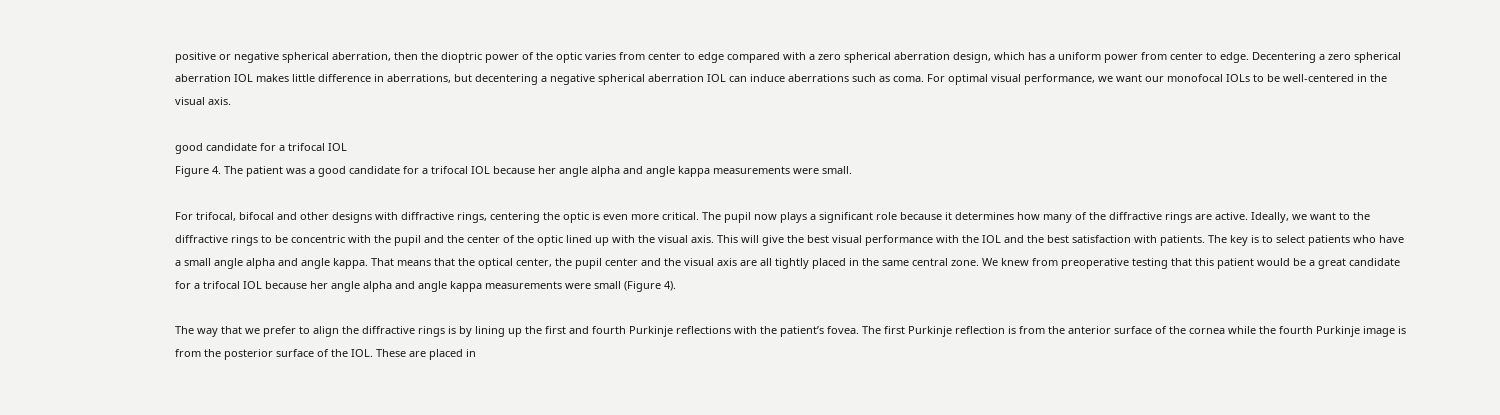positive or negative spherical aberration, then the dioptric power of the optic varies from center to edge compared with a zero spherical aberration design, which has a uniform power from center to edge. Decentering a zero spherical aberration IOL makes little difference in aberrations, but decentering a negative spherical aberration IOL can induce aberrations such as coma. For optimal visual performance, we want our monofocal IOLs to be well-centered in the visual axis.

good candidate for a trifocal IOL
Figure 4. The patient was a good candidate for a trifocal IOL because her angle alpha and angle kappa measurements were small.

For trifocal, bifocal and other designs with diffractive rings, centering the optic is even more critical. The pupil now plays a significant role because it determines how many of the diffractive rings are active. Ideally, we want to the diffractive rings to be concentric with the pupil and the center of the optic lined up with the visual axis. This will give the best visual performance with the IOL and the best satisfaction with patients. The key is to select patients who have a small angle alpha and angle kappa. That means that the optical center, the pupil center and the visual axis are all tightly placed in the same central zone. We knew from preoperative testing that this patient would be a great candidate for a trifocal IOL because her angle alpha and angle kappa measurements were small (Figure 4).

The way that we prefer to align the diffractive rings is by lining up the first and fourth Purkinje reflections with the patient’s fovea. The first Purkinje reflection is from the anterior surface of the cornea while the fourth Purkinje image is from the posterior surface of the IOL. These are placed in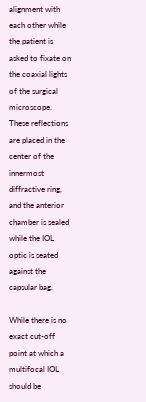alignment with each other while the patient is asked to fixate on the coaxial lights of the surgical microscope. These reflections are placed in the center of the innermost diffractive ring, and the anterior chamber is sealed while the IOL optic is seated against the capsular bag.

While there is no exact cut-off point at which a multifocal IOL should be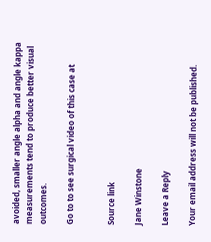avoided, smaller angle alpha and angle kappa measurements tend to produce better visual outcomes.

Go to to see surgical video of this case at


Source link

Jane Winstone

Leave a Reply

Your email address will not be published.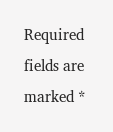Required fields are marked *